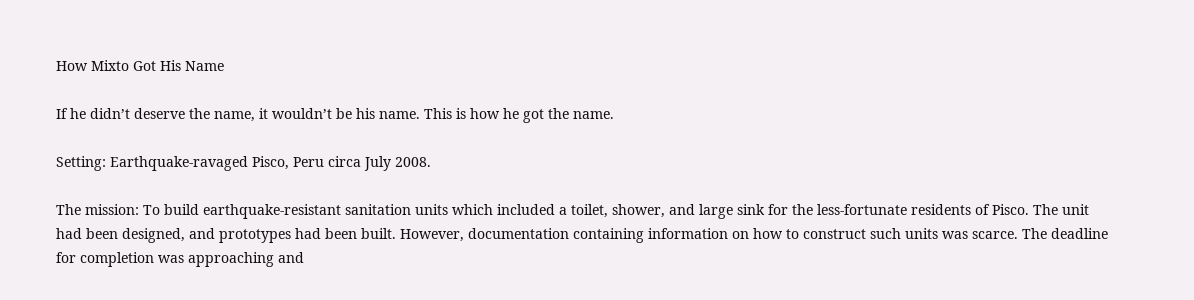How Mixto Got His Name

If he didn’t deserve the name, it wouldn’t be his name. This is how he got the name.

Setting: Earthquake-ravaged Pisco, Peru circa July 2008.

The mission: To build earthquake-resistant sanitation units which included a toilet, shower, and large sink for the less-fortunate residents of Pisco. The unit had been designed, and prototypes had been built. However, documentation containing information on how to construct such units was scarce. The deadline for completion was approaching and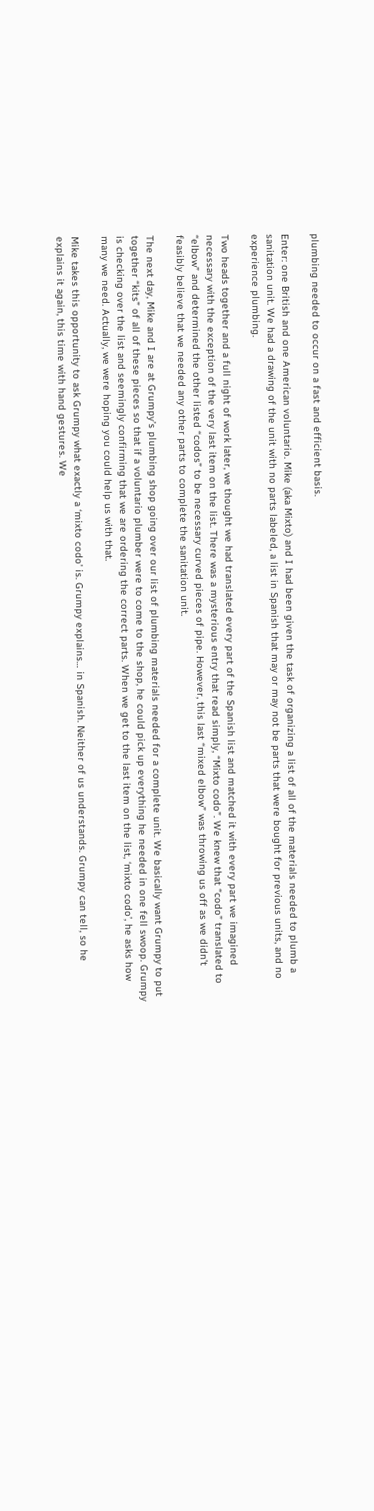plumbing needed to occur on a fast and efficient basis.

Enter: one British and one American voluntario. Mike (aka Mixto) and I had been given the task of organizing a list of all of the materials needed to plumb a sanitation unit. We had a drawing of the unit with no parts labeled, a list in Spanish that may or may not be parts that were bought for previous units, and no experience plumbing.

Two heads together and a full night of work later, we thought we had translated every part of the Spanish list and matched it with every part we imagined necessary with the exception of the very last item on the list. There was a mysterious entry that read simply, “Mixto codo”. We knew that “codo” translated to “elbow” and determined the other listed “codos” to be necessary curved pieces of pipe. However, this last “mixed elbow” was throwing us off as we didn’t feasibly believe that we needed any other parts to complete the sanitation unit.

The next day, Mike and I are at Grumpy’s plumbing shop going over our list of plumbing materials needed for a complete unit. We basically want Grumpy to put together “kits” of all of these pieces so that if a voluntario plumber were to come to the shop, he could pick up everything he needed in one fell swoop. Grumpy is checking over the list and seemingly confirming that we are ordering the correct parts. When we get to the last item on the list, ‘mixto codo’, he asks how many we need. Actually, we were hoping you could help us with that.

Mike takes this opportunity to ask Grumpy what exactly a ‘mixto codo’ is. Grumpy explains… in Spanish. Neither of us understands. Grumpy can tell, so he explains it again, this time with hand gestures. We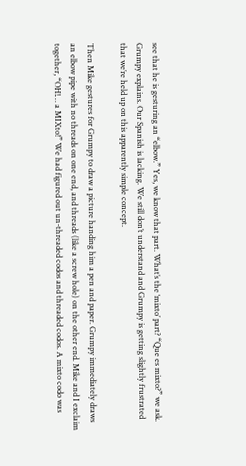see that he is gesturing an “elbow.” Yes, we know that part. What’s the ‘mixto’ part? “Que es mixto?” we ask.  Grumpy explains. Our Spanish is lacking. We still don’t understand and Grumpy is getting slightly frustrated that we’re held up on this apparently simple concept.

Then Mike gestures for Grumpy to draw a picture handing him a pen and paper. Grumpy immediately draws an elbow pipe with no threads on one end, and threads (like a screw hole) on the other end. Mike and I exclaim together, “OH!… a MIXto!” We had figured out un-threaded codos and threaded codos. A mixto codo was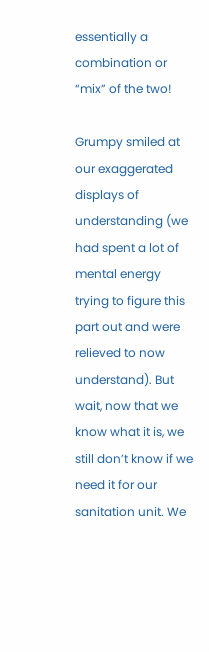essentially a combination or “mix” of the two!

Grumpy smiled at our exaggerated displays of understanding (we had spent a lot of mental energy trying to figure this part out and were relieved to now understand). But wait, now that we know what it is, we still don’t know if we need it for our sanitation unit. We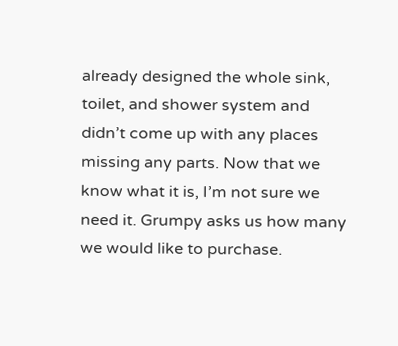already designed the whole sink, toilet, and shower system and didn’t come up with any places missing any parts. Now that we know what it is, I’m not sure we need it. Grumpy asks us how many we would like to purchase.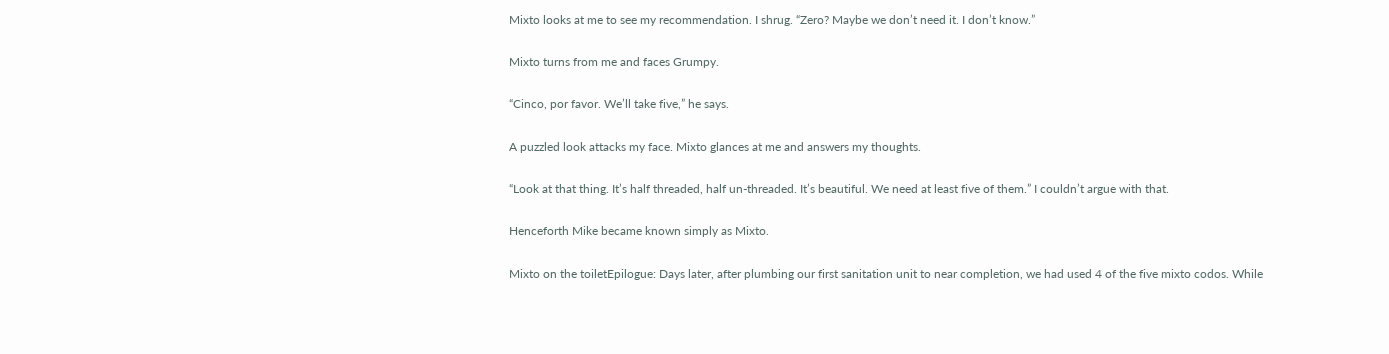Mixto looks at me to see my recommendation. I shrug. “Zero? Maybe we don’t need it. I don’t know.”

Mixto turns from me and faces Grumpy.

“Cinco, por favor. We’ll take five,” he says.

A puzzled look attacks my face. Mixto glances at me and answers my thoughts.

“Look at that thing. It’s half threaded, half un-threaded. It’s beautiful. We need at least five of them.” I couldn’t argue with that.

Henceforth Mike became known simply as Mixto.

Mixto on the toiletEpilogue: Days later, after plumbing our first sanitation unit to near completion, we had used 4 of the five mixto codos. While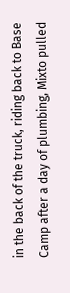in the back of the truck, riding back to Base Camp after a day of plumbing, Mixto pulled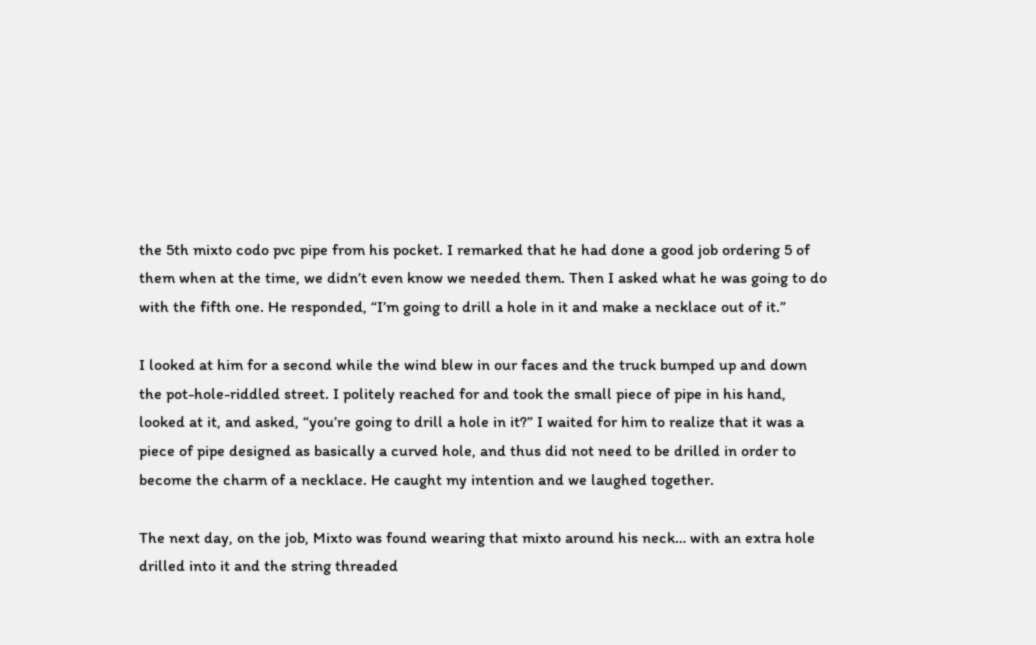the 5th mixto codo pvc pipe from his pocket. I remarked that he had done a good job ordering 5 of them when at the time, we didn’t even know we needed them. Then I asked what he was going to do with the fifth one. He responded, “I’m going to drill a hole in it and make a necklace out of it.”

I looked at him for a second while the wind blew in our faces and the truck bumped up and down the pot-hole-riddled street. I politely reached for and took the small piece of pipe in his hand, looked at it, and asked, “you’re going to drill a hole in it?” I waited for him to realize that it was a piece of pipe designed as basically a curved hole, and thus did not need to be drilled in order to become the charm of a necklace. He caught my intention and we laughed together.

The next day, on the job, Mixto was found wearing that mixto around his neck… with an extra hole drilled into it and the string threaded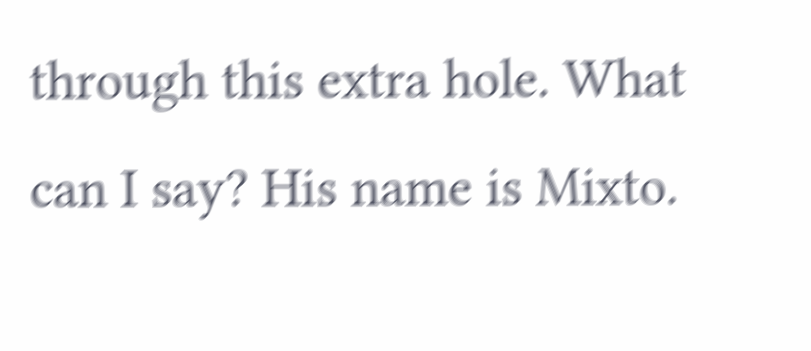through this extra hole. What can I say? His name is Mixto.